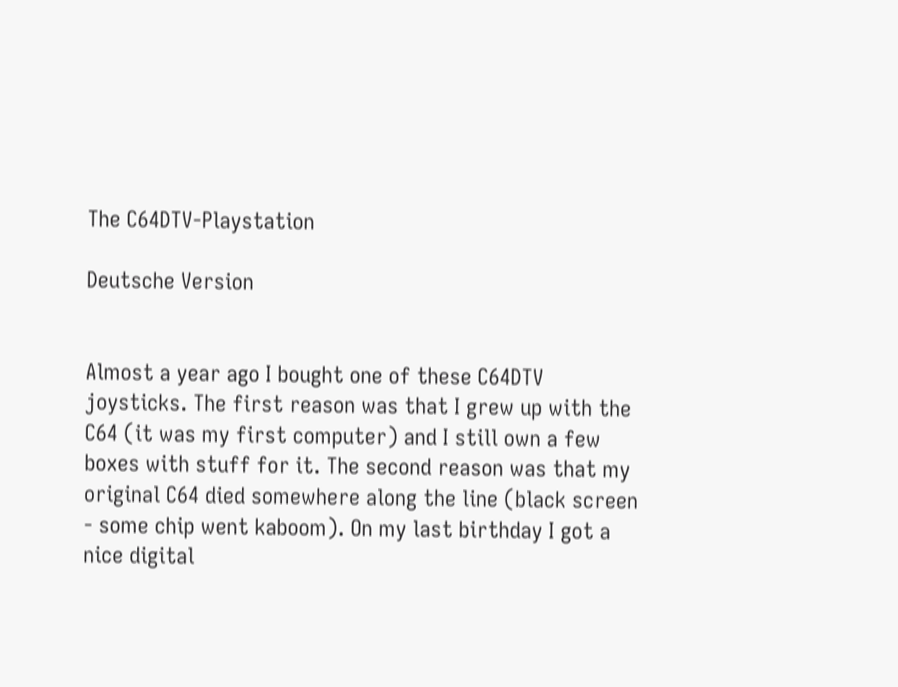The C64DTV-Playstation

Deutsche Version


Almost a year ago I bought one of these C64DTV joysticks. The first reason was that I grew up with the C64 (it was my first computer) and I still own a few boxes with stuff for it. The second reason was that my original C64 died somewhere along the line (black screen - some chip went kaboom). On my last birthday I got a nice digital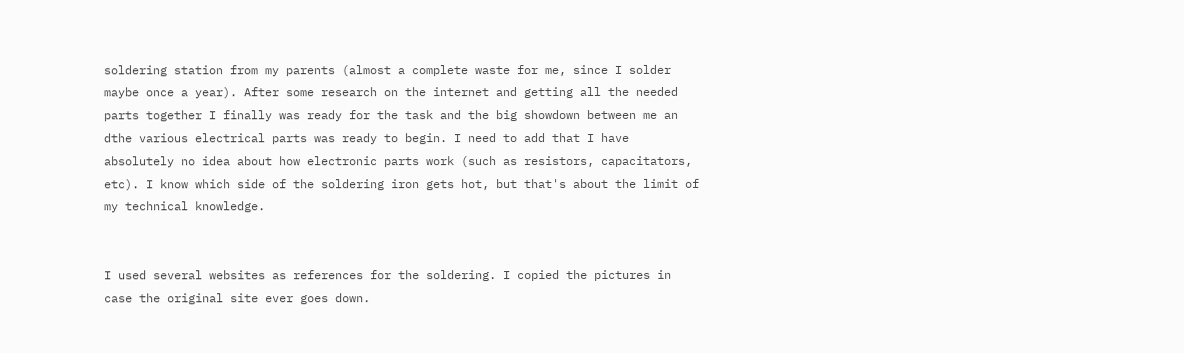soldering station from my parents (almost a complete waste for me, since I solder maybe once a year). After some research on the internet and getting all the needed parts together I finally was ready for the task and the big showdown between me an dthe various electrical parts was ready to begin. I need to add that I have absolutely no idea about how electronic parts work (such as resistors, capacitators, etc). I know which side of the soldering iron gets hot, but that's about the limit of my technical knowledge.


I used several websites as references for the soldering. I copied the pictures in case the original site ever goes down.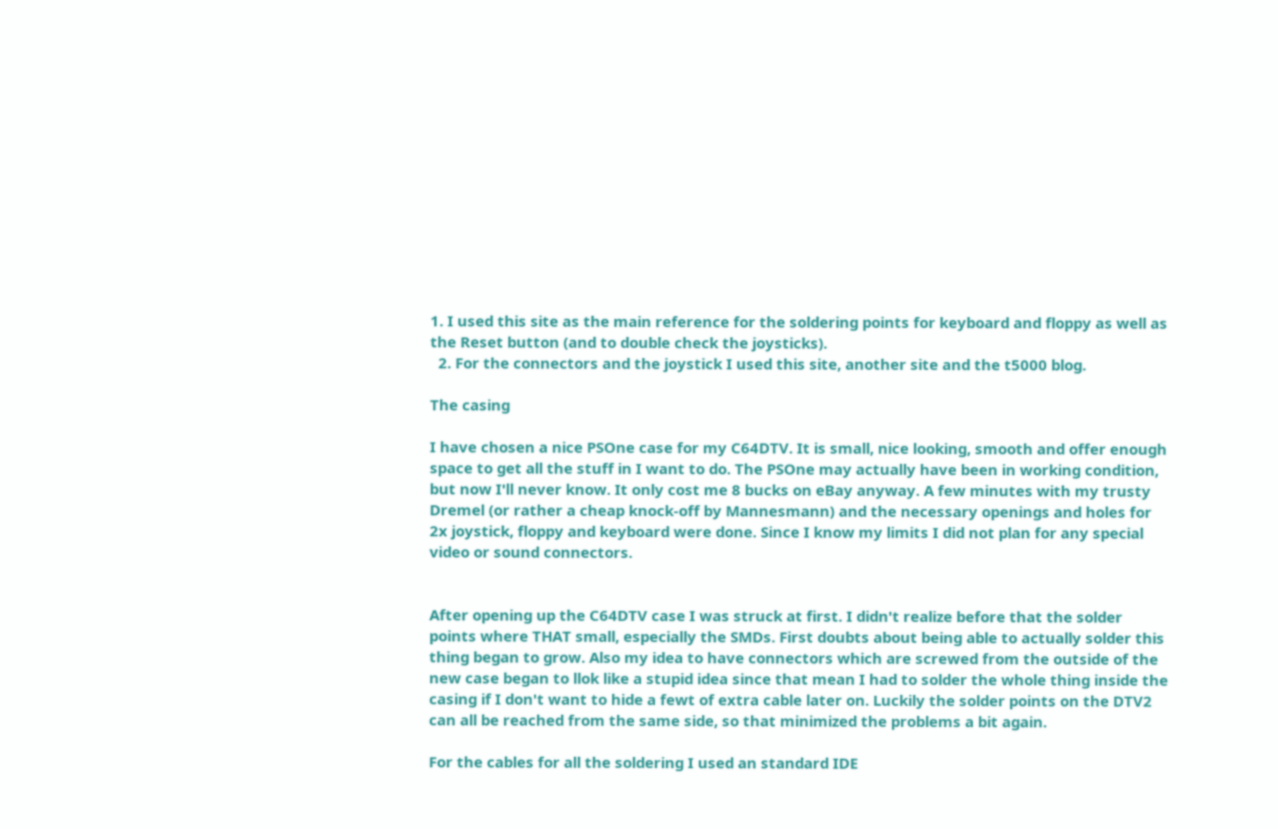1. I used this site as the main reference for the soldering points for keyboard and floppy as well as the Reset button (and to double check the joysticks).
  2. For the connectors and the joystick I used this site, another site and the t5000 blog.

The casing

I have chosen a nice PSOne case for my C64DTV. It is small, nice looking, smooth and offer enough space to get all the stuff in I want to do. The PSOne may actually have been in working condition, but now I'll never know. It only cost me 8 bucks on eBay anyway. A few minutes with my trusty Dremel (or rather a cheap knock-off by Mannesmann) and the necessary openings and holes for 2x joystick, floppy and keyboard were done. Since I know my limits I did not plan for any special video or sound connectors.


After opening up the C64DTV case I was struck at first. I didn't realize before that the solder points where THAT small, especially the SMDs. First doubts about being able to actually solder this thing began to grow. Also my idea to have connectors which are screwed from the outside of the new case began to llok like a stupid idea since that mean I had to solder the whole thing inside the casing if I don't want to hide a fewt of extra cable later on. Luckily the solder points on the DTV2 can all be reached from the same side, so that minimized the problems a bit again.

For the cables for all the soldering I used an standard IDE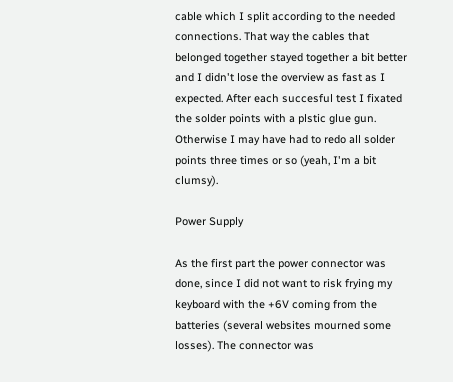cable which I split according to the needed connections. That way the cables that belonged together stayed together a bit better and I didn't lose the overview as fast as I expected. After each succesful test I fixated the solder points with a plstic glue gun. Otherwise I may have had to redo all solder points three times or so (yeah, I'm a bit clumsy).

Power Supply

As the first part the power connector was done, since I did not want to risk frying my keyboard with the +6V coming from the batteries (several websites mourned some losses). The connector was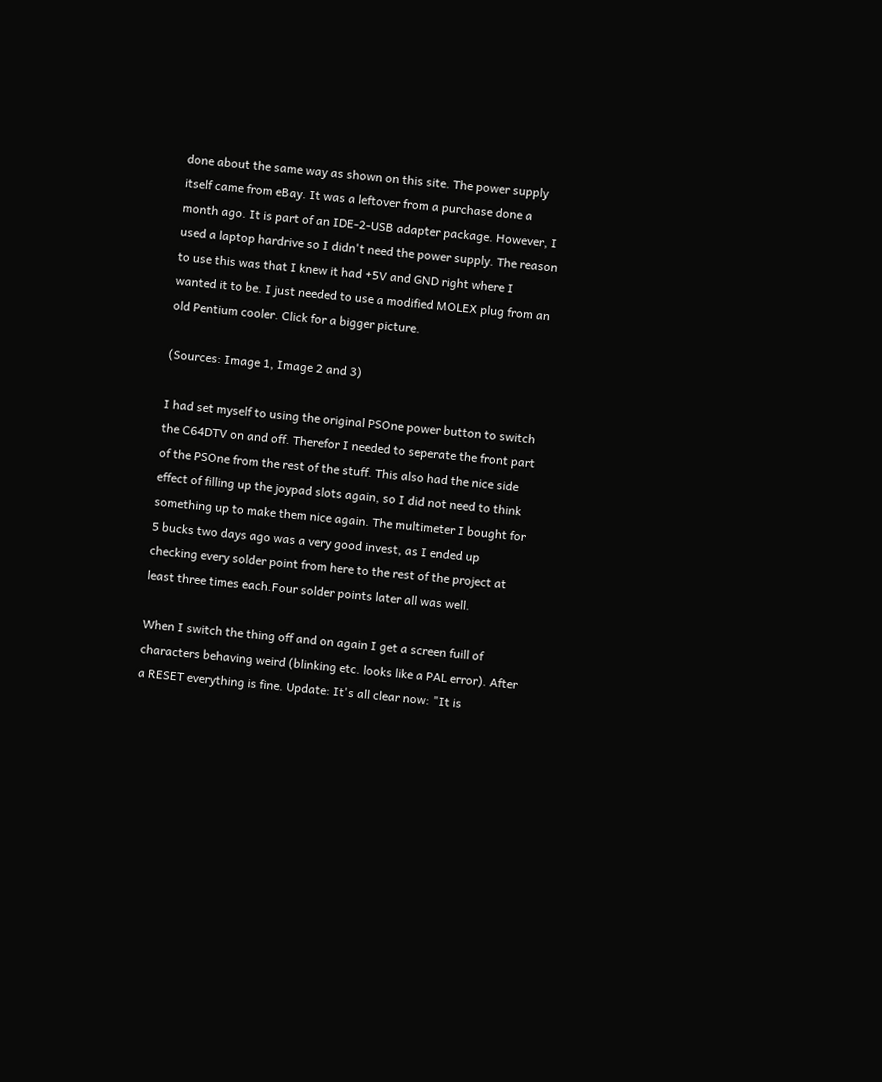done about the same way as shown on this site. The power supply itself came from eBay. It was a leftover from a purchase done a month ago. It is part of an IDE-2-USB adapter package. However, I used a laptop hardrive so I didn't need the power supply. The reason to use this was that I knew it had +5V and GND right where I wanted it to be. I just needed to use a modified MOLEX plug from an old Pentium cooler. Click for a bigger picture.

(Sources: Image 1, Image 2 and 3)

I had set myself to using the original PSOne power button to switch the C64DTV on and off. Therefor I needed to seperate the front part of the PSOne from the rest of the stuff. This also had the nice side effect of filling up the joypad slots again, so I did not need to think something up to make them nice again. The multimeter I bought for 5 bucks two days ago was a very good invest, as I ended up checking every solder point from here to the rest of the project at least three times each.Four solder points later all was well.

When I switch the thing off and on again I get a screen fuill of characters behaving weird (blinking etc. looks like a PAL error). After a RESET everything is fine. Update: It's all clear now: "It is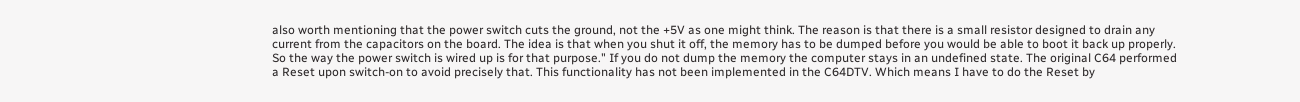also worth mentioning that the power switch cuts the ground, not the +5V as one might think. The reason is that there is a small resistor designed to drain any current from the capacitors on the board. The idea is that when you shut it off, the memory has to be dumped before you would be able to boot it back up properly. So the way the power switch is wired up is for that purpose." If you do not dump the memory the computer stays in an undefined state. The original C64 performed a Reset upon switch-on to avoid precisely that. This functionality has not been implemented in the C64DTV. Which means I have to do the Reset by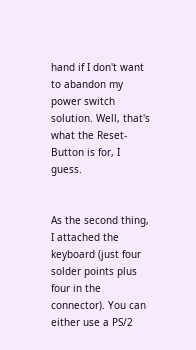hand if I don't want to abandon my power switch solution. Well, that's what the Reset-Button is for, I guess.


As the second thing, I attached the keyboard (just four solder points plus four in the connector). You can either use a PS/2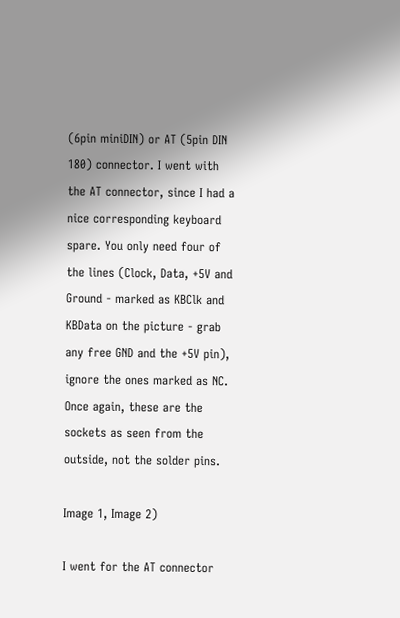(6pin miniDIN) or AT (5pin DIN 180) connector. I went with the AT connector, since I had a nice corresponding keyboard spare. You only need four of the lines (Clock, Data, +5V and Ground - marked as KBClk and KBData on the picture - grab any free GND and the +5V pin), ignore the ones marked as NC. Once again, these are the sockets as seen from the outside, not the solder pins.

Image 1, Image 2)

I went for the AT connector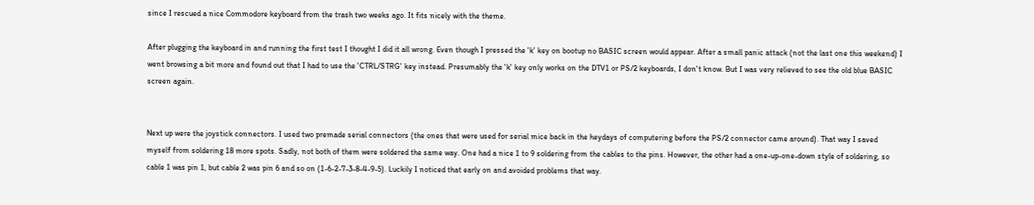since I rescued a nice Commodore keyboard from the trash two weeks ago. It fits nicely with the theme.

After plugging the keyboard in and running the first test I thought I did it all wrong. Even though I pressed the 'k' key on bootup no BASIC screen would appear. After a small panic attack (not the last one this weekend) I went browsing a bit more and found out that I had to use the 'CTRL/STRG' key instead. Presumably the 'k' key only works on the DTV1 or PS/2 keyboards, I don't know. But I was very relieved to see the old blue BASIC screen again.


Next up were the joystick connectors. I used two premade serial connectors (the ones that were used for serial mice back in the heydays of computering before the PS/2 connector came around). That way I saved myself from soldering 18 more spots. Sadly, not both of them were soldered the same way. One had a nice 1 to 9 soldering from the cables to the pins. However, the other had a one-up-one-down style of soldering, so cable 1 was pin 1, but cable 2 was pin 6 and so on (1-6-2-7-3-8-4-9-5). Luckily I noticed that early on and avoided problems that way.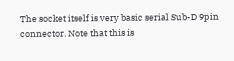The socket itself is very basic serial Sub-D 9pin connector. Note that this is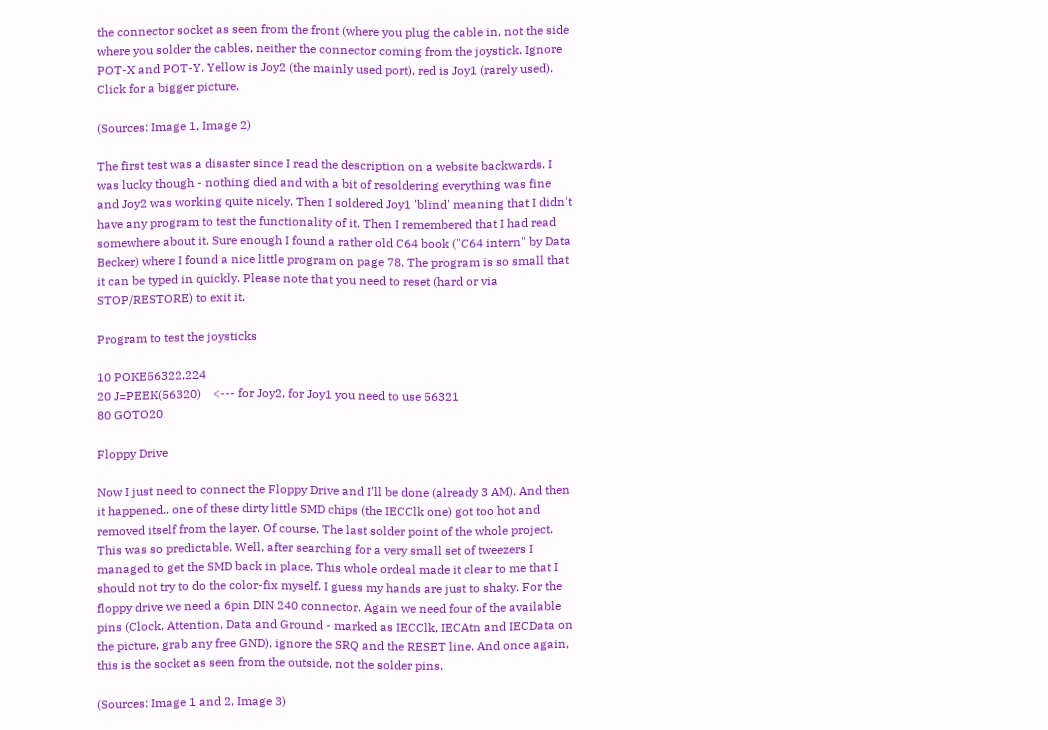the connector socket as seen from the front (where you plug the cable in, not the side where you solder the cables, neither the connector coming from the joystick. Ignore POT-X and POT-Y. Yellow is Joy2 (the mainly used port), red is Joy1 (rarely used). Click for a bigger picture.

(Sources: Image 1, Image 2)

The first test was a disaster since I read the description on a website backwards. I was lucky though - nothing died and with a bit of resoldering everything was fine and Joy2 was working quite nicely. Then I soldered Joy1 'blind' meaning that I didn't have any program to test the functionality of it. Then I remembered that I had read somewhere about it. Sure enough I found a rather old C64 book ("C64 intern" by Data Becker) where I found a nice little program on page 78. The program is so small that it can be typed in quickly. Please note that you need to reset (hard or via STOP/RESTORE) to exit it.

Program to test the joysticks

10 POKE56322,224
20 J=PEEK(56320)    <--- for Joy2, for Joy1 you need to use 56321
80 GOTO20

Floppy Drive

Now I just need to connect the Floppy Drive and I'll be done (already 3 AM). And then it happened.. one of these dirty little SMD chips (the IECClk one) got too hot and removed itself from the layer. Of course. The last solder point of the whole project. This was so predictable. Well, after searching for a very small set of tweezers I managed to get the SMD back in place. This whole ordeal made it clear to me that I should not try to do the color-fix myself. I guess my hands are just to shaky. For the floppy drive we need a 6pin DIN 240 connector. Again we need four of the available pins (Clock, Attention, Data and Ground - marked as IECClk, IECAtn and IECData on the picture, grab any free GND), ignore the SRQ and the RESET line. And once again, this is the socket as seen from the outside, not the solder pins.

(Sources: Image 1 and 2, Image 3)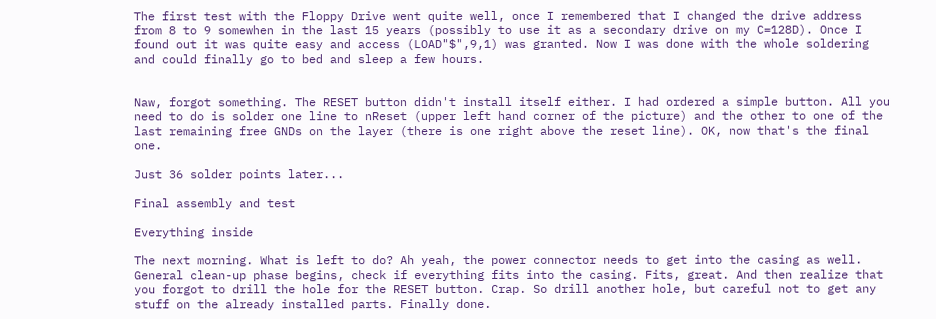The first test with the Floppy Drive went quite well, once I remembered that I changed the drive address from 8 to 9 somewhen in the last 15 years (possibly to use it as a secondary drive on my C=128D). Once I found out it was quite easy and access (LOAD"$",9,1) was granted. Now I was done with the whole soldering and could finally go to bed and sleep a few hours.


Naw, forgot something. The RESET button didn't install itself either. I had ordered a simple button. All you need to do is solder one line to nReset (upper left hand corner of the picture) and the other to one of the last remaining free GNDs on the layer (there is one right above the reset line). OK, now that's the final one.

Just 36 solder points later...

Final assembly and test

Everything inside

The next morning. What is left to do? Ah yeah, the power connector needs to get into the casing as well. General clean-up phase begins, check if everything fits into the casing. Fits, great. And then realize that you forgot to drill the hole for the RESET button. Crap. So drill another hole, but careful not to get any stuff on the already installed parts. Finally done.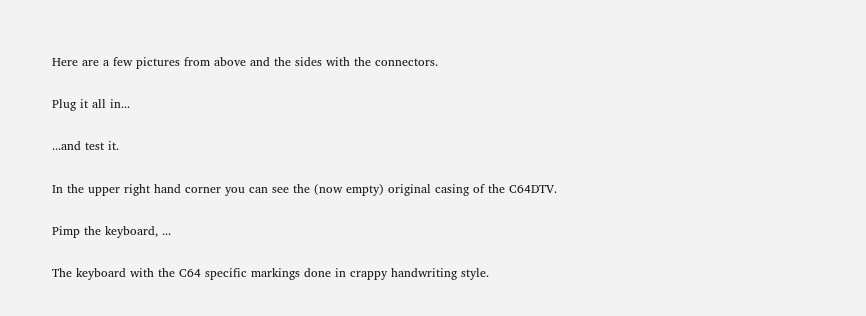Here are a few pictures from above and the sides with the connectors.

Plug it all in...

...and test it.

In the upper right hand corner you can see the (now empty) original casing of the C64DTV.

Pimp the keyboard, ...

The keyboard with the C64 specific markings done in crappy handwriting style.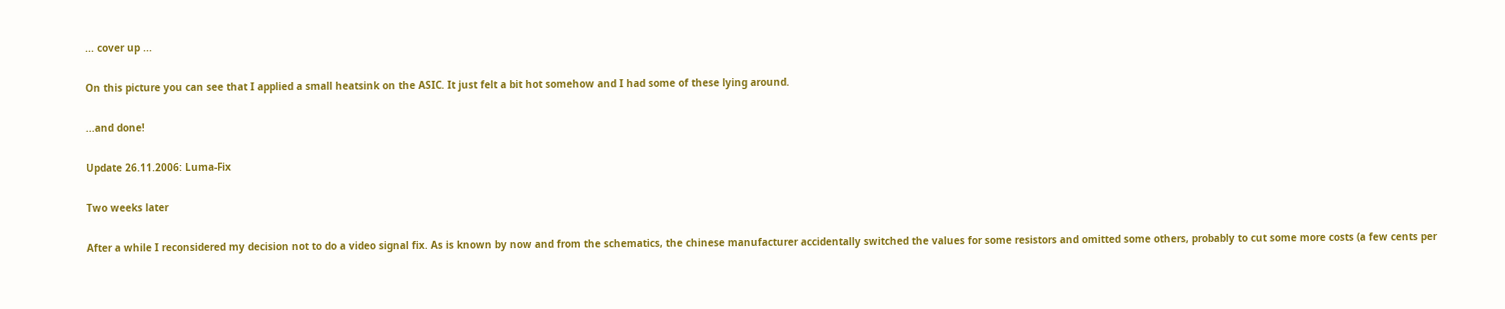... cover up ...

On this picture you can see that I applied a small heatsink on the ASIC. It just felt a bit hot somehow and I had some of these lying around.

...and done!

Update 26.11.2006: Luma-Fix

Two weeks later

After a while I reconsidered my decision not to do a video signal fix. As is known by now and from the schematics, the chinese manufacturer accidentally switched the values for some resistors and omitted some others, probably to cut some more costs (a few cents per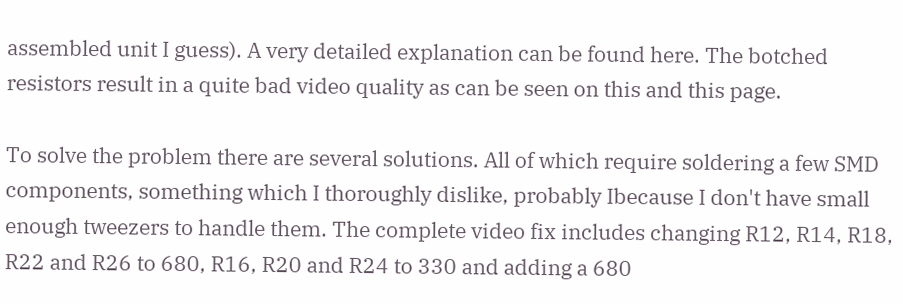assembled unit I guess). A very detailed explanation can be found here. The botched resistors result in a quite bad video quality as can be seen on this and this page.

To solve the problem there are several solutions. All of which require soldering a few SMD components, something which I thoroughly dislike, probably Ibecause I don't have small enough tweezers to handle them. The complete video fix includes changing R12, R14, R18, R22 and R26 to 680, R16, R20 and R24 to 330 and adding a 680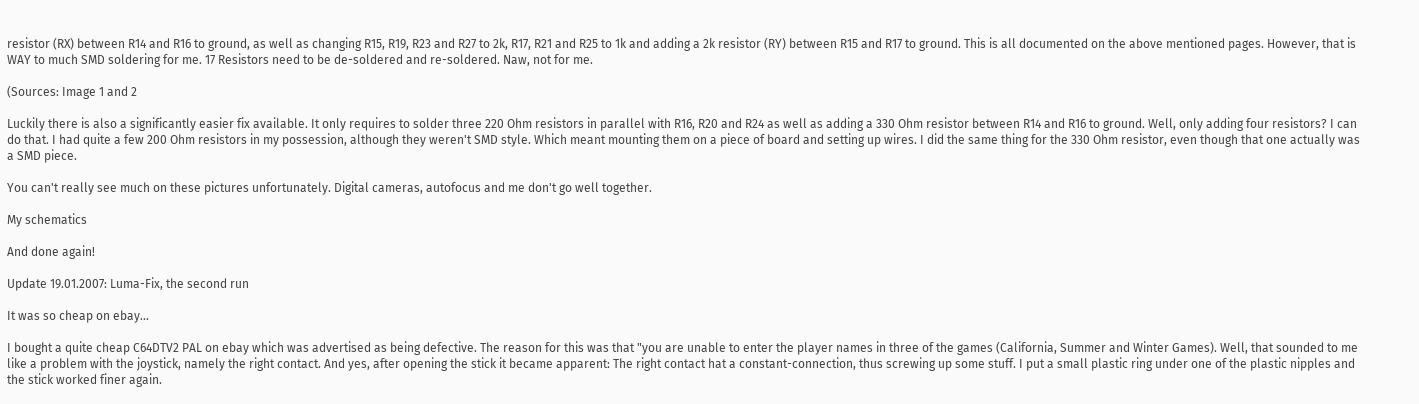resistor (RX) between R14 and R16 to ground, as well as changing R15, R19, R23 and R27 to 2k, R17, R21 and R25 to 1k and adding a 2k resistor (RY) between R15 and R17 to ground. This is all documented on the above mentioned pages. However, that is WAY to much SMD soldering for me. 17 Resistors need to be de-soldered and re-soldered. Naw, not for me.

(Sources: Image 1 and 2

Luckily there is also a significantly easier fix available. It only requires to solder three 220 Ohm resistors in parallel with R16, R20 and R24 as well as adding a 330 Ohm resistor between R14 and R16 to ground. Well, only adding four resistors? I can do that. I had quite a few 200 Ohm resistors in my possession, although they weren't SMD style. Which meant mounting them on a piece of board and setting up wires. I did the same thing for the 330 Ohm resistor, even though that one actually was a SMD piece.

You can't really see much on these pictures unfortunately. Digital cameras, autofocus and me don't go well together.

My schematics

And done again!

Update 19.01.2007: Luma-Fix, the second run

It was so cheap on ebay...

I bought a quite cheap C64DTV2 PAL on ebay which was advertised as being defective. The reason for this was that "you are unable to enter the player names in three of the games (California, Summer and Winter Games). Well, that sounded to me like a problem with the joystick, namely the right contact. And yes, after opening the stick it became apparent: The right contact hat a constant-connection, thus screwing up some stuff. I put a small plastic ring under one of the plastic nipples and the stick worked finer again.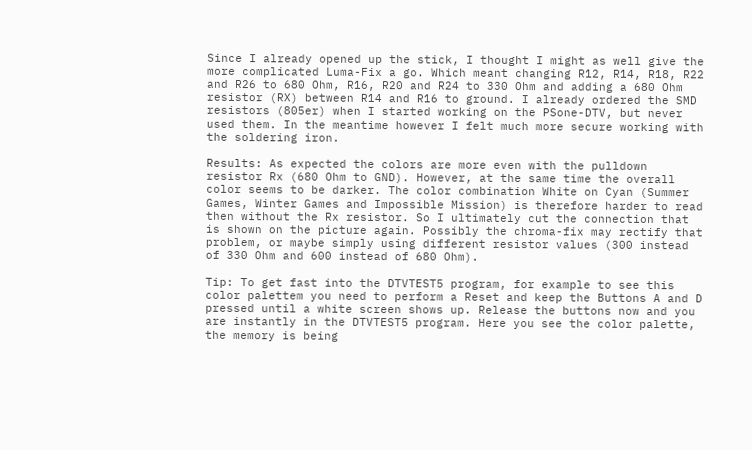Since I already opened up the stick, I thought I might as well give the more complicated Luma-Fix a go. Which meant changing R12, R14, R18, R22 and R26 to 680 Ohm, R16, R20 and R24 to 330 Ohm and adding a 680 Ohm resistor (RX) between R14 and R16 to ground. I already ordered the SMD resistors (805er) when I started working on the PSone-DTV, but never used them. In the meantime however I felt much more secure working with the soldering iron.

Results: As expected the colors are more even with the pulldown resistor Rx (680 Ohm to GND). However, at the same time the overall color seems to be darker. The color combination White on Cyan (Summer Games, Winter Games and Impossible Mission) is therefore harder to read then without the Rx resistor. So I ultimately cut the connection that is shown on the picture again. Possibly the chroma-fix may rectify that problem, or maybe simply using different resistor values (300 instead of 330 Ohm and 600 instead of 680 Ohm).

Tip: To get fast into the DTVTEST5 program, for example to see this color palettem you need to perform a Reset and keep the Buttons A and D pressed until a white screen shows up. Release the buttons now and you are instantly in the DTVTEST5 program. Here you see the color palette, the memory is being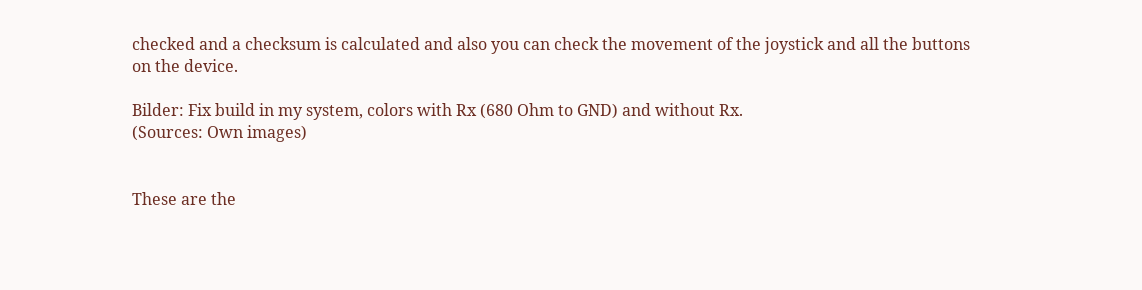checked and a checksum is calculated and also you can check the movement of the joystick and all the buttons on the device.

Bilder: Fix build in my system, colors with Rx (680 Ohm to GND) and without Rx.
(Sources: Own images)


These are the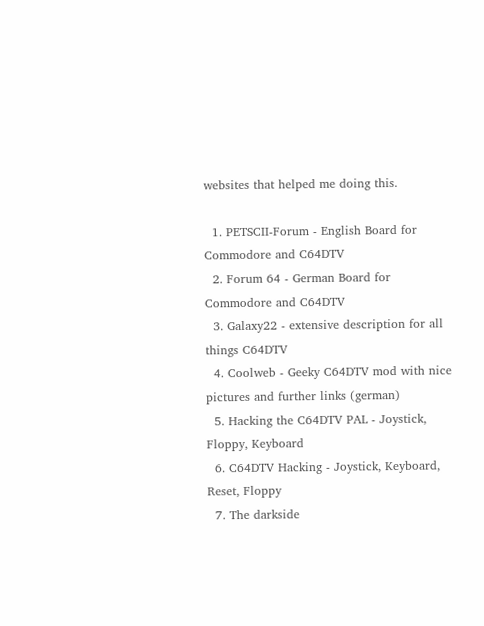websites that helped me doing this.

  1. PETSCII-Forum - English Board for Commodore and C64DTV
  2. Forum 64 - German Board for Commodore and C64DTV
  3. Galaxy22 - extensive description for all things C64DTV
  4. Coolweb - Geeky C64DTV mod with nice pictures and further links (german)
  5. Hacking the C64DTV PAL - Joystick, Floppy, Keyboard
  6. C64DTV Hacking - Joystick, Keyboard, Reset, Floppy
  7. The darkside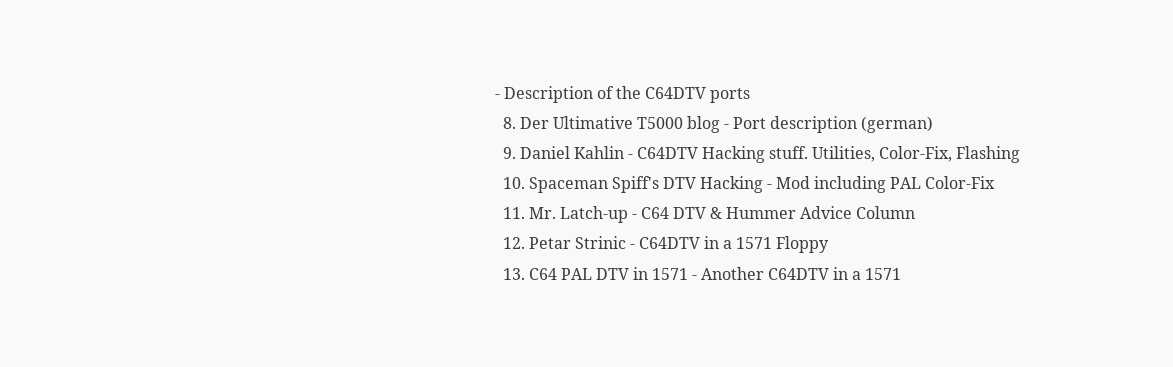- Description of the C64DTV ports
  8. Der Ultimative T5000 blog - Port description (german)
  9. Daniel Kahlin - C64DTV Hacking stuff. Utilities, Color-Fix, Flashing
  10. Spaceman Spiff's DTV Hacking - Mod including PAL Color-Fix
  11. Mr. Latch-up - C64 DTV & Hummer Advice Column
  12. Petar Strinic - C64DTV in a 1571 Floppy
  13. C64 PAL DTV in 1571 - Another C64DTV in a 1571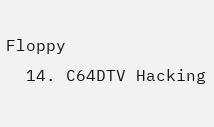Floppy
  14. C64DTV Hacking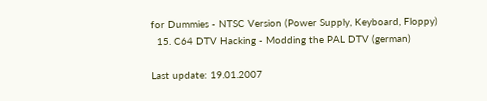for Dummies - NTSC Version (Power Supply, Keyboard, Floppy)
  15. C64 DTV Hacking - Modding the PAL DTV (german)

Last update: 19.01.2007